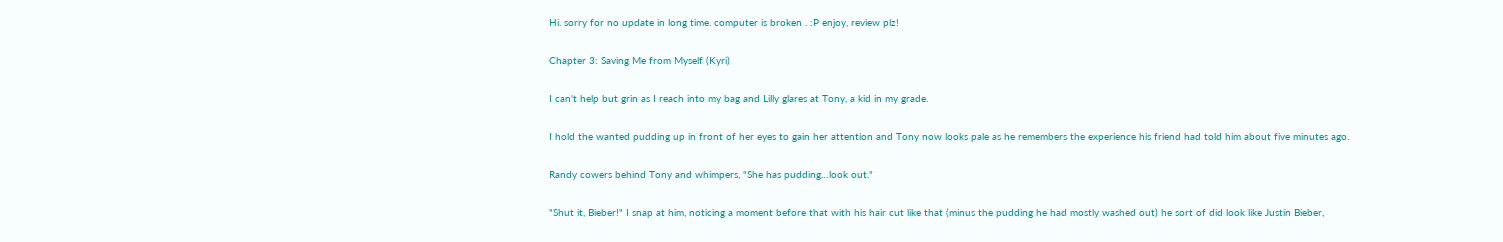Hi. sorry for no update in long time. computer is broken . :P enjoy, review plz!

Chapter 3: Saving Me from Myself (Kyri)

I can't help but grin as I reach into my bag and Lilly glares at Tony, a kid in my grade.

I hold the wanted pudding up in front of her eyes to gain her attention and Tony now looks pale as he remembers the experience his friend had told him about five minutes ago.

Randy cowers behind Tony and whimpers, "She has pudding…look out."

"Shut it, Bieber!" I snap at him, noticing a moment before that with his hair cut like that (minus the pudding he had mostly washed out) he sort of did look like Justin Bieber,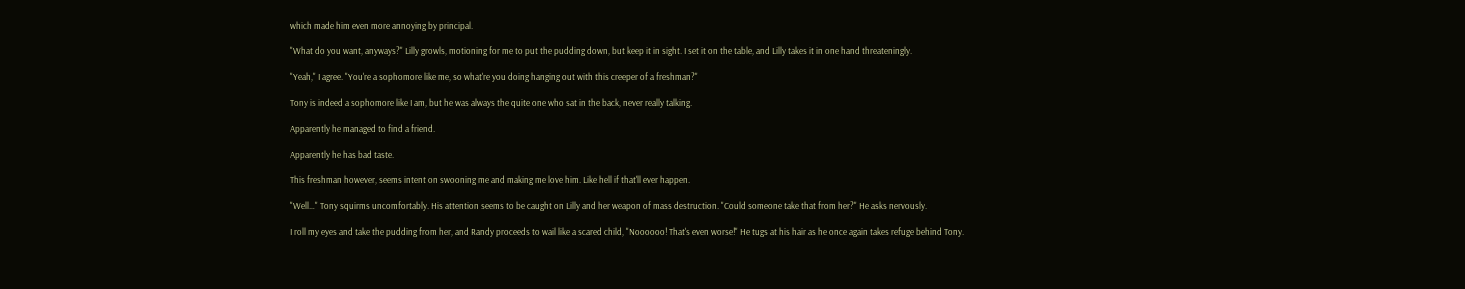which made him even more annoying by principal.

"What do you want, anyways?" Lilly growls, motioning for me to put the pudding down, but keep it in sight. I set it on the table, and Lilly takes it in one hand threateningly.

"Yeah," I agree. "You're a sophomore like me, so what're you doing hanging out with this creeper of a freshman?"

Tony is indeed a sophomore like I am, but he was always the quite one who sat in the back, never really talking.

Apparently he managed to find a friend.

Apparently he has bad taste.

This freshman however, seems intent on swooning me and making me love him. Like hell if that'll ever happen.

"Well…" Tony squirms uncomfortably. His attention seems to be caught on Lilly and her weapon of mass destruction. "Could someone take that from her?" He asks nervously.

I roll my eyes and take the pudding from her, and Randy proceeds to wail like a scared child, "Noooooo! That's even worse!" He tugs at his hair as he once again takes refuge behind Tony.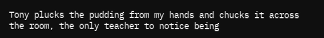Tony plucks the pudding from my hands and chucks it across the room, the only teacher to notice being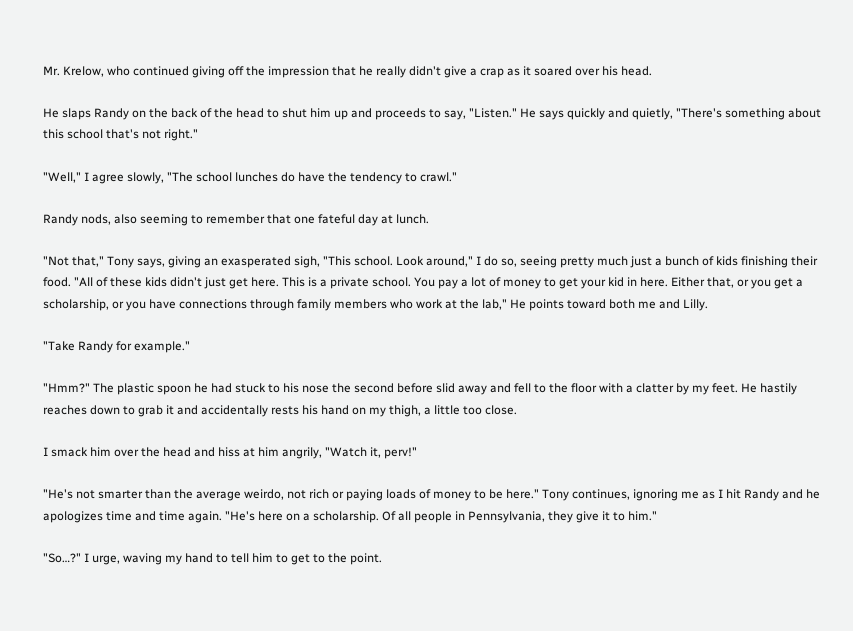Mr. Krelow, who continued giving off the impression that he really didn't give a crap as it soared over his head.

He slaps Randy on the back of the head to shut him up and proceeds to say, "Listen." He says quickly and quietly, "There's something about this school that's not right."

"Well," I agree slowly, "The school lunches do have the tendency to crawl."

Randy nods, also seeming to remember that one fateful day at lunch.

"Not that," Tony says, giving an exasperated sigh, "This school. Look around," I do so, seeing pretty much just a bunch of kids finishing their food. "All of these kids didn't just get here. This is a private school. You pay a lot of money to get your kid in here. Either that, or you get a scholarship, or you have connections through family members who work at the lab," He points toward both me and Lilly.

"Take Randy for example."

"Hmm?" The plastic spoon he had stuck to his nose the second before slid away and fell to the floor with a clatter by my feet. He hastily reaches down to grab it and accidentally rests his hand on my thigh, a little too close.

I smack him over the head and hiss at him angrily, "Watch it, perv!"

"He's not smarter than the average weirdo, not rich or paying loads of money to be here." Tony continues, ignoring me as I hit Randy and he apologizes time and time again. "He's here on a scholarship. Of all people in Pennsylvania, they give it to him."

"So…?" I urge, waving my hand to tell him to get to the point.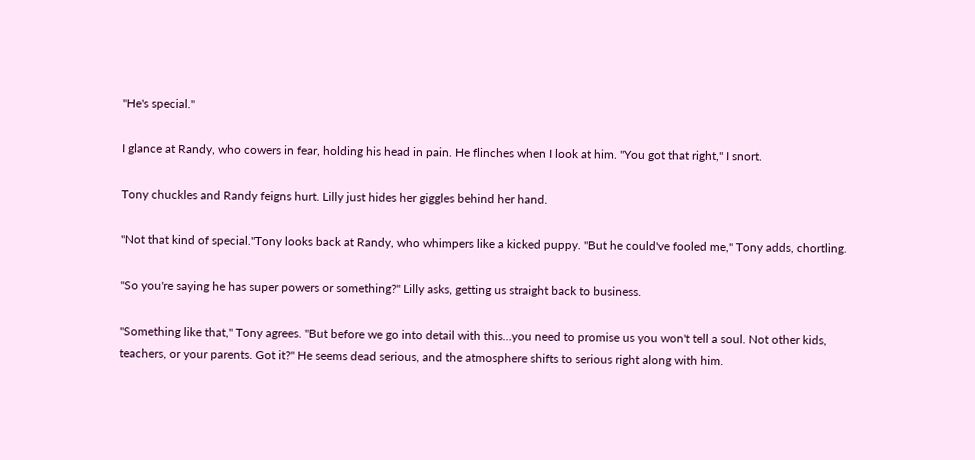"He's special."

I glance at Randy, who cowers in fear, holding his head in pain. He flinches when I look at him. "You got that right," I snort.

Tony chuckles and Randy feigns hurt. Lilly just hides her giggles behind her hand.

"Not that kind of special."Tony looks back at Randy, who whimpers like a kicked puppy. "But he could've fooled me," Tony adds, chortling.

"So you're saying he has super powers or something?" Lilly asks, getting us straight back to business.

"Something like that," Tony agrees. "But before we go into detail with this…you need to promise us you won't tell a soul. Not other kids, teachers, or your parents. Got it?" He seems dead serious, and the atmosphere shifts to serious right along with him.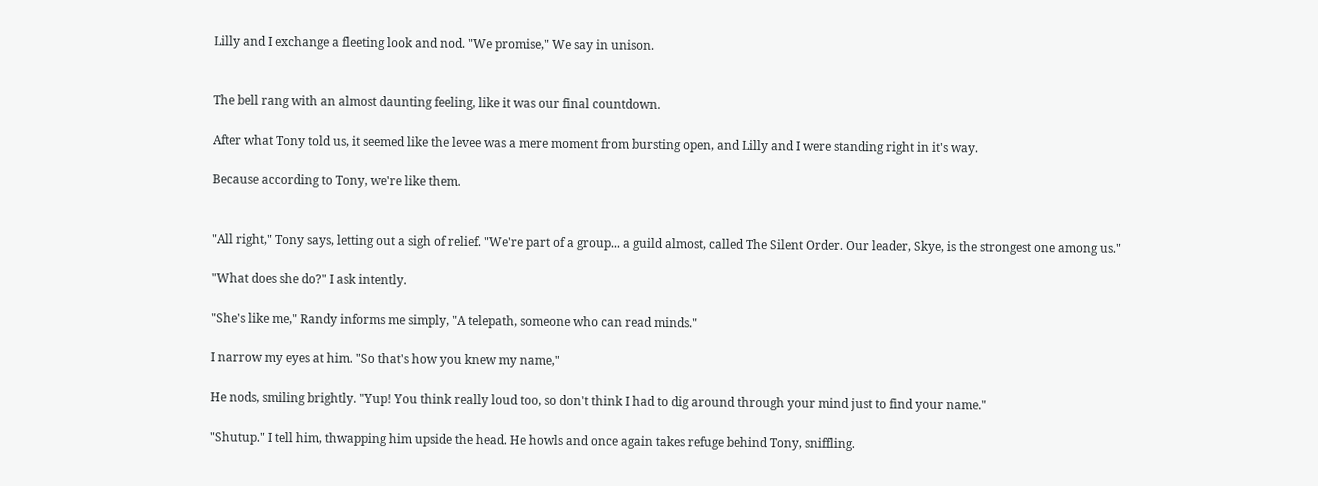Lilly and I exchange a fleeting look and nod. "We promise," We say in unison.


The bell rang with an almost daunting feeling, like it was our final countdown.

After what Tony told us, it seemed like the levee was a mere moment from bursting open, and Lilly and I were standing right in it's way.

Because according to Tony, we're like them.


"All right," Tony says, letting out a sigh of relief. "We're part of a group... a guild almost, called The Silent Order. Our leader, Skye, is the strongest one among us."

"What does she do?" I ask intently.

"She's like me," Randy informs me simply, "A telepath, someone who can read minds."

I narrow my eyes at him. "So that's how you knew my name,"

He nods, smiling brightly. "Yup! You think really loud too, so don't think I had to dig around through your mind just to find your name."

"Shutup." I tell him, thwapping him upside the head. He howls and once again takes refuge behind Tony, sniffling.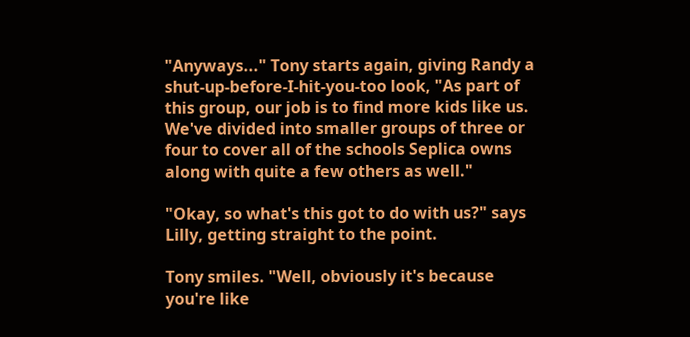"Anyways..." Tony starts again, giving Randy a shut-up-before-I-hit-you-too look, "As part of this group, our job is to find more kids like us. We've divided into smaller groups of three or four to cover all of the schools Seplica owns along with quite a few others as well."

"Okay, so what's this got to do with us?" says Lilly, getting straight to the point.

Tony smiles. "Well, obviously it's because you're like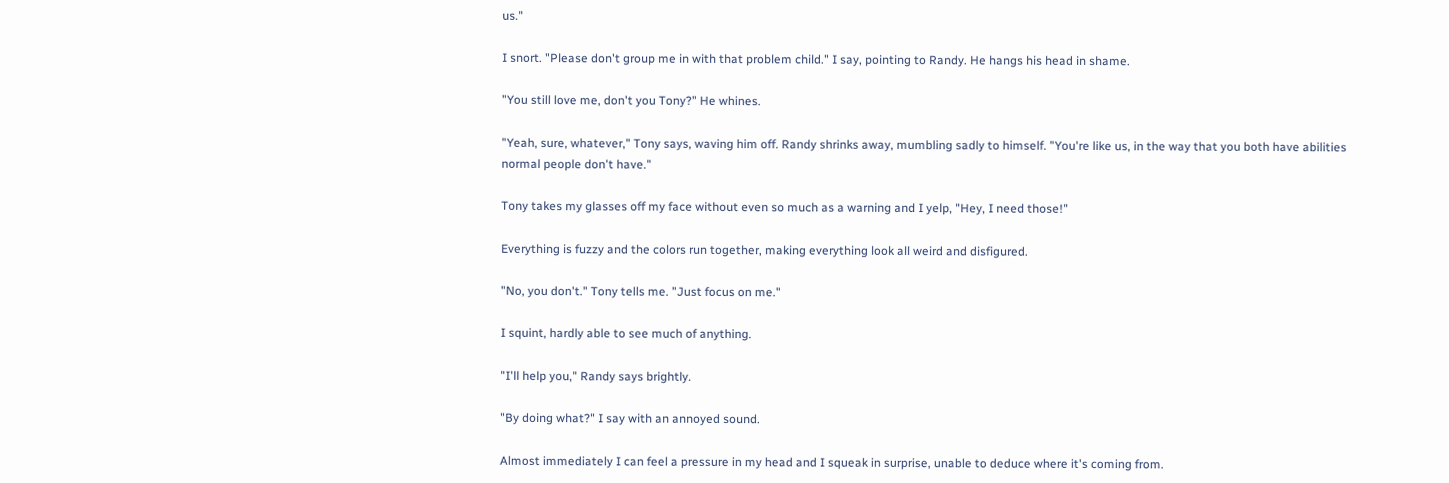us."

I snort. "Please don't group me in with that problem child." I say, pointing to Randy. He hangs his head in shame.

"You still love me, don't you Tony?" He whines.

"Yeah, sure, whatever," Tony says, waving him off. Randy shrinks away, mumbling sadly to himself. "You're like us, in the way that you both have abilities normal people don't have."

Tony takes my glasses off my face without even so much as a warning and I yelp, "Hey, I need those!"

Everything is fuzzy and the colors run together, making everything look all weird and disfigured.

"No, you don't." Tony tells me. "Just focus on me."

I squint, hardly able to see much of anything.

"I'll help you," Randy says brightly.

"By doing what?" I say with an annoyed sound.

Almost immediately I can feel a pressure in my head and I squeak in surprise, unable to deduce where it's coming from.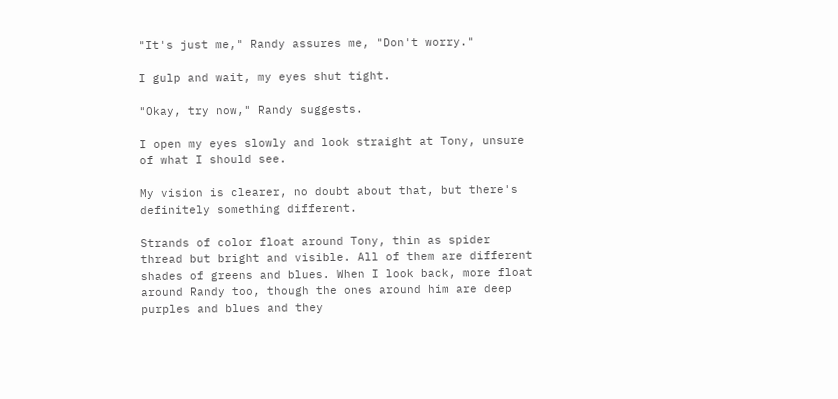"It's just me," Randy assures me, "Don't worry."

I gulp and wait, my eyes shut tight.

"Okay, try now," Randy suggests.

I open my eyes slowly and look straight at Tony, unsure of what I should see.

My vision is clearer, no doubt about that, but there's definitely something different.

Strands of color float around Tony, thin as spider thread but bright and visible. All of them are different shades of greens and blues. When I look back, more float around Randy too, though the ones around him are deep purples and blues and they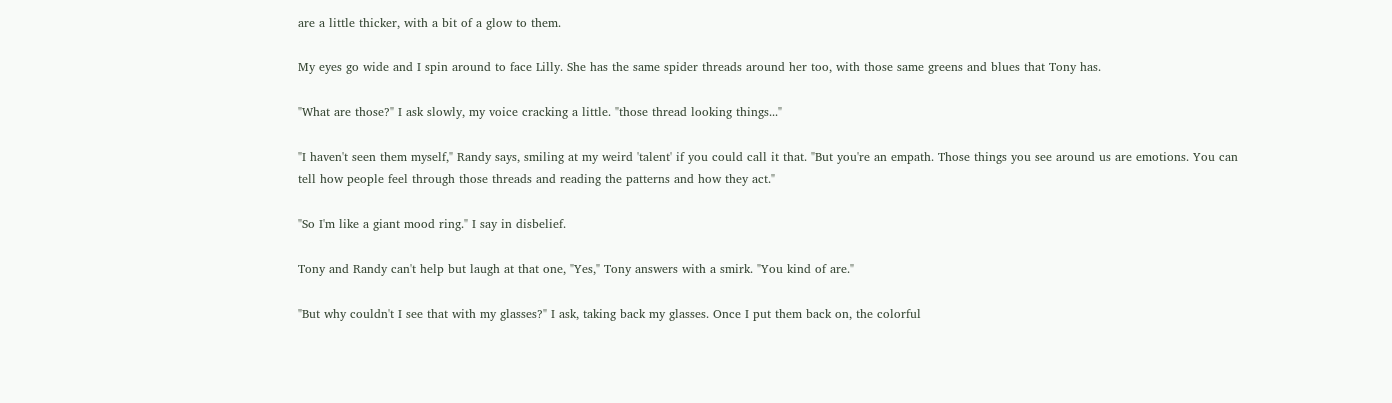are a little thicker, with a bit of a glow to them.

My eyes go wide and I spin around to face Lilly. She has the same spider threads around her too, with those same greens and blues that Tony has.

"What are those?" I ask slowly, my voice cracking a little. "those thread looking things..."

"I haven't seen them myself," Randy says, smiling at my weird 'talent' if you could call it that. "But you're an empath. Those things you see around us are emotions. You can tell how people feel through those threads and reading the patterns and how they act."

"So I'm like a giant mood ring." I say in disbelief.

Tony and Randy can't help but laugh at that one, "Yes," Tony answers with a smirk. "You kind of are."

"But why couldn't I see that with my glasses?" I ask, taking back my glasses. Once I put them back on, the colorful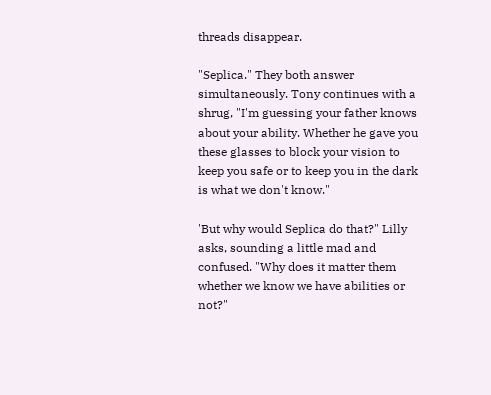threads disappear.

"Seplica." They both answer simultaneously. Tony continues with a shrug, "I'm guessing your father knows about your ability. Whether he gave you these glasses to block your vision to keep you safe or to keep you in the dark is what we don't know."

'But why would Seplica do that?" Lilly asks, sounding a little mad and confused. "Why does it matter them whether we know we have abilities or not?"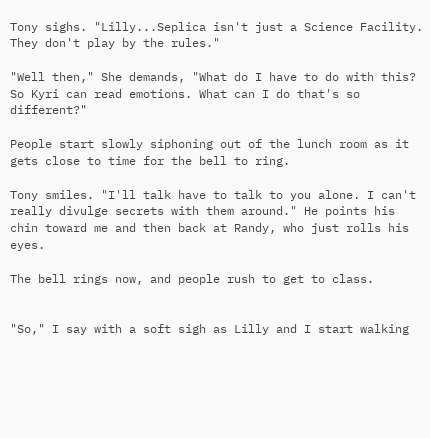Tony sighs. "Lilly...Seplica isn't just a Science Facility. They don't play by the rules."

"Well then," She demands, "What do I have to do with this? So Kyri can read emotions. What can I do that's so different?"

People start slowly siphoning out of the lunch room as it gets close to time for the bell to ring.

Tony smiles. "I'll talk have to talk to you alone. I can't really divulge secrets with them around." He points his chin toward me and then back at Randy, who just rolls his eyes.

The bell rings now, and people rush to get to class.


"So," I say with a soft sigh as Lilly and I start walking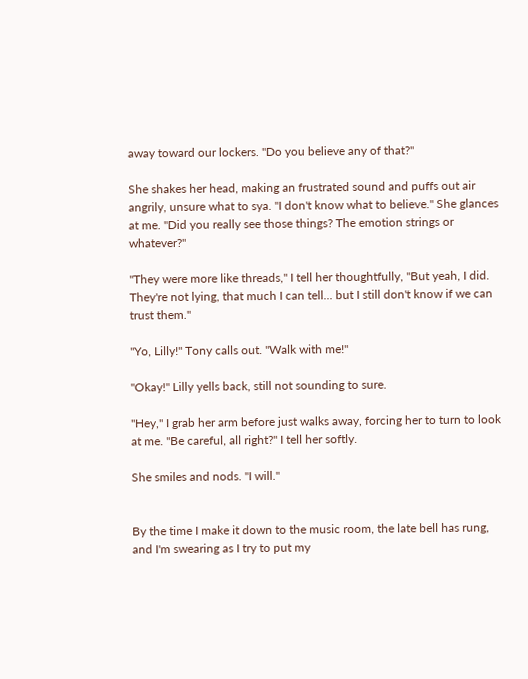away toward our lockers. "Do you believe any of that?"

She shakes her head, making an frustrated sound and puffs out air angrily, unsure what to sya. "I don't know what to believe." She glances at me. "Did you really see those things? The emotion strings or whatever?"

"They were more like threads," I tell her thoughtfully, "But yeah, I did. They're not lying, that much I can tell... but I still don't know if we can trust them."

"Yo, Lilly!" Tony calls out. "Walk with me!"

"Okay!" Lilly yells back, still not sounding to sure.

"Hey," I grab her arm before just walks away, forcing her to turn to look at me. "Be careful, all right?" I tell her softly.

She smiles and nods. "I will."


By the time I make it down to the music room, the late bell has rung, and I'm swearing as I try to put my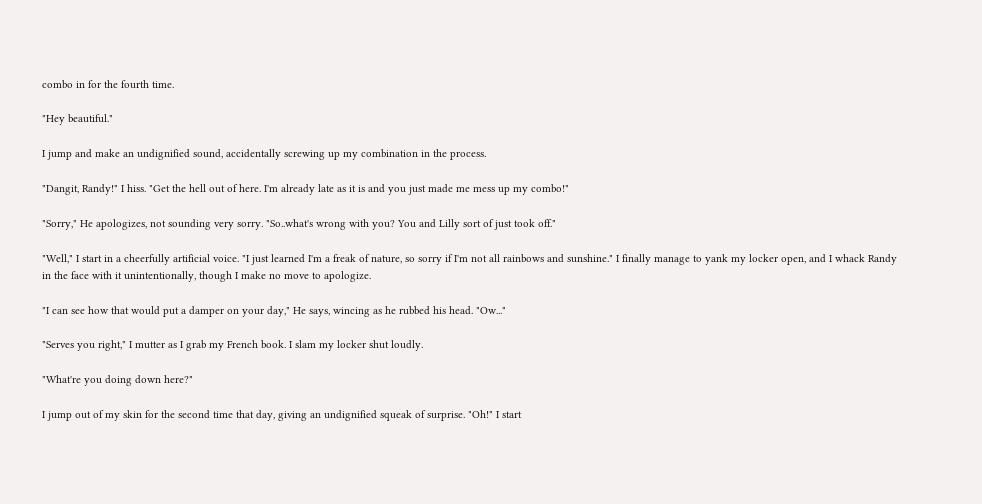combo in for the fourth time.

"Hey beautiful."

I jump and make an undignified sound, accidentally screwing up my combination in the process.

"Dangit, Randy!" I hiss. "Get the hell out of here. I'm already late as it is and you just made me mess up my combo!"

"Sorry," He apologizes, not sounding very sorry. "So..what's wrong with you? You and Lilly sort of just took off."

"Well," I start in a cheerfully artificial voice. "I just learned I'm a freak of nature, so sorry if I'm not all rainbows and sunshine." I finally manage to yank my locker open, and I whack Randy in the face with it unintentionally, though I make no move to apologize.

"I can see how that would put a damper on your day," He says, wincing as he rubbed his head. "Ow..."

"Serves you right," I mutter as I grab my French book. I slam my locker shut loudly.

"What're you doing down here?"

I jump out of my skin for the second time that day, giving an undignified squeak of surprise. "Oh!" I start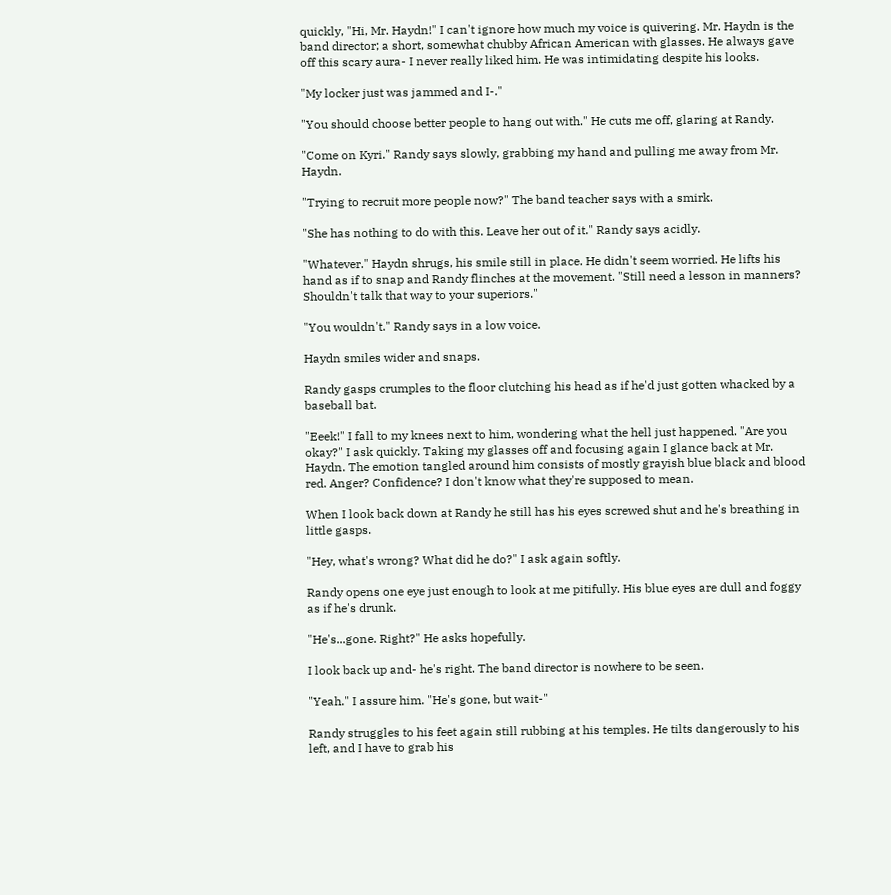quickly, "Hi, Mr. Haydn!" I can't ignore how much my voice is quivering. Mr. Haydn is the band director; a short, somewhat chubby African American with glasses. He always gave off this scary aura- I never really liked him. He was intimidating despite his looks.

"My locker just was jammed and I-."

"You should choose better people to hang out with." He cuts me off, glaring at Randy.

"Come on Kyri." Randy says slowly, grabbing my hand and pulling me away from Mr. Haydn.

"Trying to recruit more people now?" The band teacher says with a smirk.

"She has nothing to do with this. Leave her out of it." Randy says acidly.

"Whatever." Haydn shrugs, his smile still in place. He didn't seem worried. He lifts his hand as if to snap and Randy flinches at the movement. "Still need a lesson in manners? Shouldn't talk that way to your superiors."

"You wouldn't." Randy says in a low voice.

Haydn smiles wider and snaps.

Randy gasps crumples to the floor clutching his head as if he'd just gotten whacked by a baseball bat.

"Eeek!" I fall to my knees next to him, wondering what the hell just happened. "Are you okay?" I ask quickly. Taking my glasses off and focusing again I glance back at Mr. Haydn. The emotion tangled around him consists of mostly grayish blue black and blood red. Anger? Confidence? I don't know what they're supposed to mean.

When I look back down at Randy he still has his eyes screwed shut and he's breathing in little gasps.

"Hey, what's wrong? What did he do?" I ask again softly.

Randy opens one eye just enough to look at me pitifully. His blue eyes are dull and foggy as if he's drunk.

"He's...gone. Right?" He asks hopefully.

I look back up and- he's right. The band director is nowhere to be seen.

"Yeah." I assure him. "He's gone, but wait-"

Randy struggles to his feet again still rubbing at his temples. He tilts dangerously to his left, and I have to grab his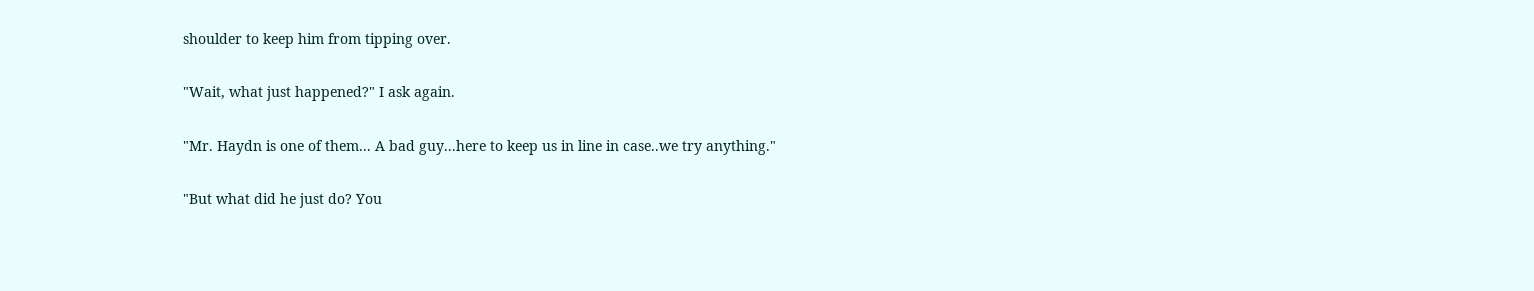shoulder to keep him from tipping over.

"Wait, what just happened?" I ask again.

"Mr. Haydn is one of them... A bad guy...here to keep us in line in case..we try anything."

"But what did he just do? You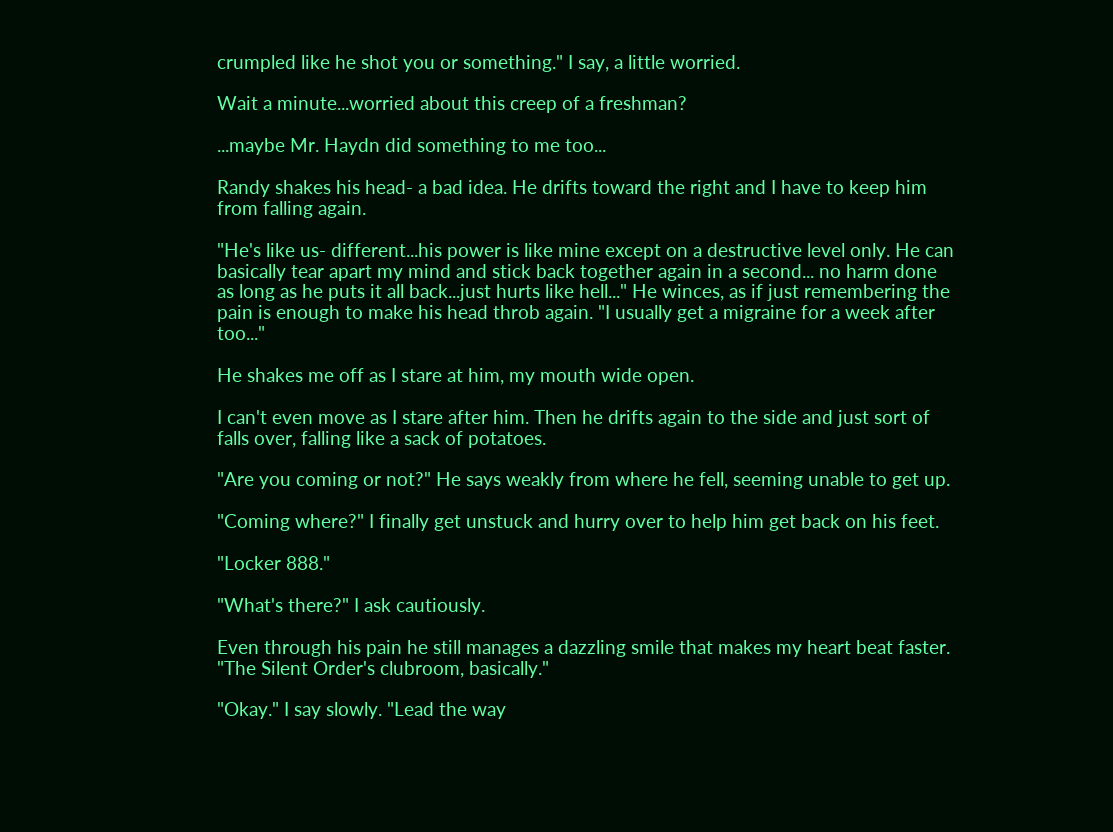crumpled like he shot you or something." I say, a little worried.

Wait a minute...worried about this creep of a freshman?

...maybe Mr. Haydn did something to me too...

Randy shakes his head- a bad idea. He drifts toward the right and I have to keep him from falling again.

"He's like us- different...his power is like mine except on a destructive level only. He can basically tear apart my mind and stick back together again in a second... no harm done as long as he puts it all back...just hurts like hell..." He winces, as if just remembering the pain is enough to make his head throb again. "I usually get a migraine for a week after too..."

He shakes me off as I stare at him, my mouth wide open.

I can't even move as I stare after him. Then he drifts again to the side and just sort of falls over, falling like a sack of potatoes.

"Are you coming or not?" He says weakly from where he fell, seeming unable to get up.

"Coming where?" I finally get unstuck and hurry over to help him get back on his feet.

"Locker 888."

"What's there?" I ask cautiously.

Even through his pain he still manages a dazzling smile that makes my heart beat faster. "The Silent Order's clubroom, basically."

"Okay." I say slowly. "Lead the way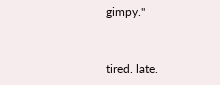gimpy."


tired. late.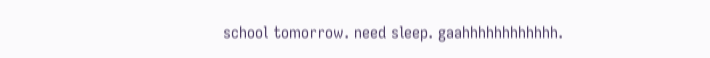school tomorrow. need sleep. gaahhhhhhhhhhhh.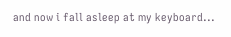and now i fall asleep at my keyboard...